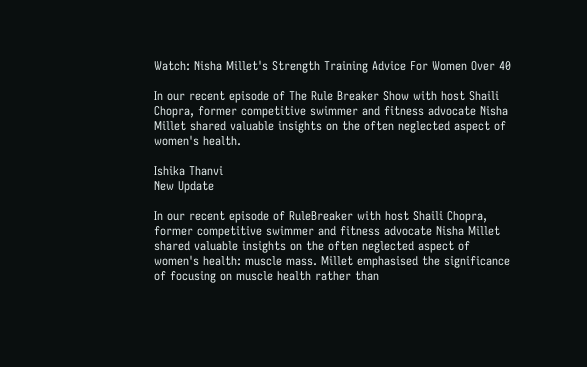Watch: Nisha Millet's Strength Training Advice For Women Over 40

In our recent episode of The Rule Breaker Show with host Shaili Chopra, former competitive swimmer and fitness advocate Nisha Millet shared valuable insights on the often neglected aspect of women's health.

Ishika Thanvi
New Update

In our recent episode of RuleBreaker with host Shaili Chopra, former competitive swimmer and fitness advocate Nisha Millet shared valuable insights on the often neglected aspect of women's health: muscle mass. Millet emphasised the significance of focusing on muscle health rather than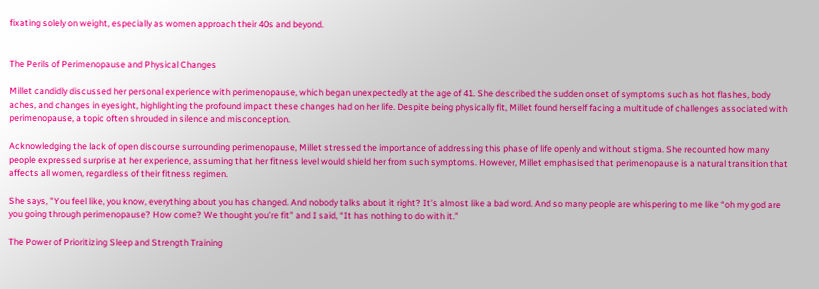fixating solely on weight, especially as women approach their 40s and beyond.


The Perils of Perimenopause and Physical Changes

Millet candidly discussed her personal experience with perimenopause, which began unexpectedly at the age of 41. She described the sudden onset of symptoms such as hot flashes, body aches, and changes in eyesight, highlighting the profound impact these changes had on her life. Despite being physically fit, Millet found herself facing a multitude of challenges associated with perimenopause, a topic often shrouded in silence and misconception.

Acknowledging the lack of open discourse surrounding perimenopause, Millet stressed the importance of addressing this phase of life openly and without stigma. She recounted how many people expressed surprise at her experience, assuming that her fitness level would shield her from such symptoms. However, Millet emphasised that perimenopause is a natural transition that affects all women, regardless of their fitness regimen.

She says, "You feel like, you know, everything about you has changed. And nobody talks about it right? It’s almost like a bad word. And so many people are whispering to me like “oh my god are you going through perimenopause? How come? We thought you’re fit” and I said, “It has nothing to do with it.”

The Power of Prioritizing Sleep and Strength Training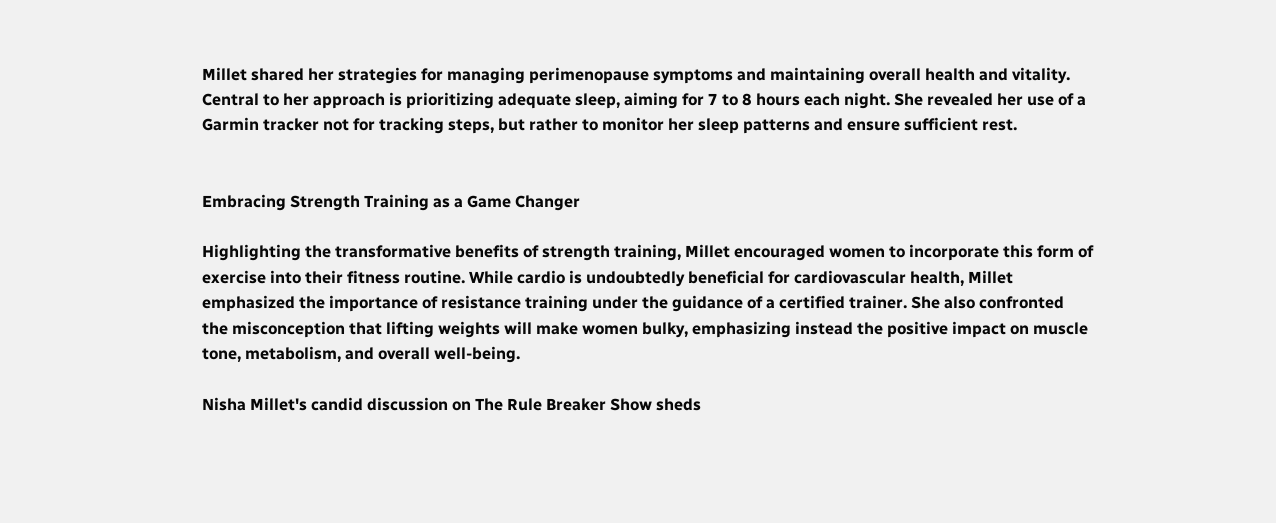Millet shared her strategies for managing perimenopause symptoms and maintaining overall health and vitality. Central to her approach is prioritizing adequate sleep, aiming for 7 to 8 hours each night. She revealed her use of a Garmin tracker not for tracking steps, but rather to monitor her sleep patterns and ensure sufficient rest.


Embracing Strength Training as a Game Changer

Highlighting the transformative benefits of strength training, Millet encouraged women to incorporate this form of exercise into their fitness routine. While cardio is undoubtedly beneficial for cardiovascular health, Millet emphasized the importance of resistance training under the guidance of a certified trainer. She also confronted the misconception that lifting weights will make women bulky, emphasizing instead the positive impact on muscle tone, metabolism, and overall well-being.

Nisha Millet's candid discussion on The Rule Breaker Show sheds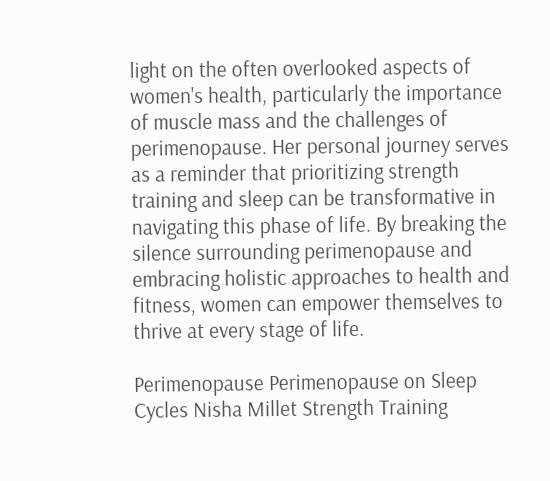light on the often overlooked aspects of women's health, particularly the importance of muscle mass and the challenges of perimenopause. Her personal journey serves as a reminder that prioritizing strength training and sleep can be transformative in navigating this phase of life. By breaking the silence surrounding perimenopause and embracing holistic approaches to health and fitness, women can empower themselves to thrive at every stage of life.

Perimenopause Perimenopause on Sleep Cycles Nisha Millet Strength Training